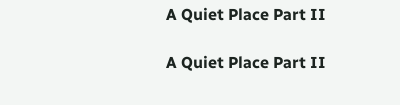A Quiet Place Part II

A Quiet Place Part II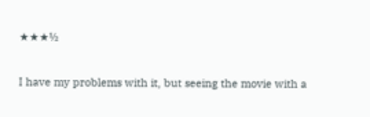★★★½

I have my problems with it, but seeing the movie with a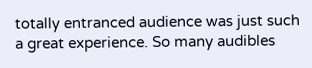totally entranced audience was just such a great experience. So many audibles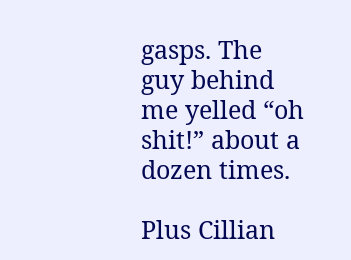gasps. The guy behind me yelled “oh shit!” about a dozen times.

Plus Cillian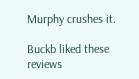Murphy crushes it.

Buckb liked these reviews